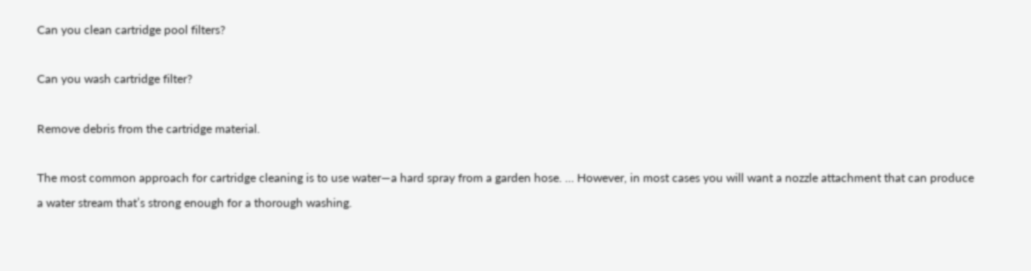Can you clean cartridge pool filters?

Can you wash cartridge filter?

Remove debris from the cartridge material.

The most common approach for cartridge cleaning is to use water—a hard spray from a garden hose. … However, in most cases you will want a nozzle attachment that can produce a water stream that’s strong enough for a thorough washing.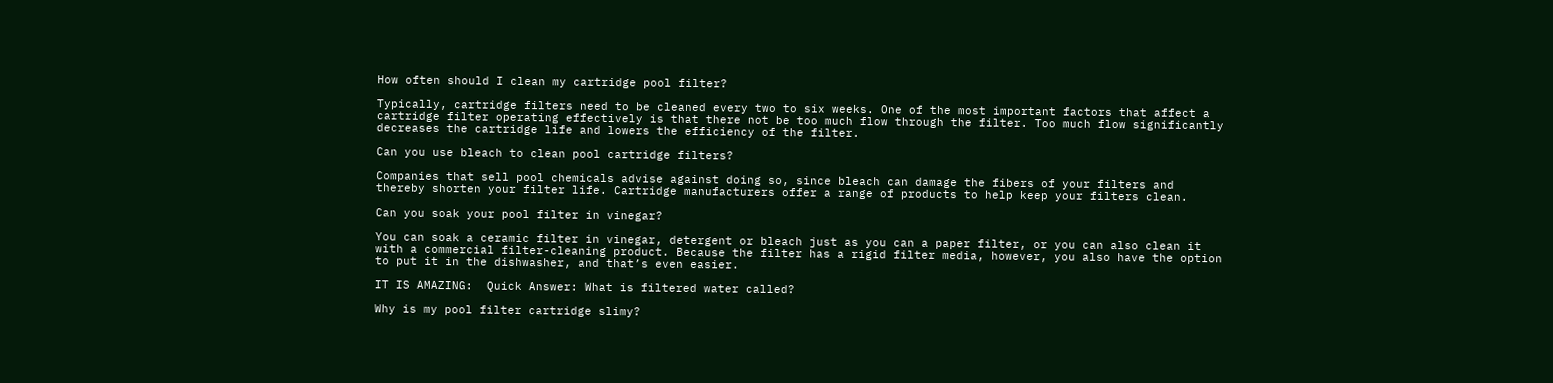How often should I clean my cartridge pool filter?

Typically, cartridge filters need to be cleaned every two to six weeks. One of the most important factors that affect a cartridge filter operating effectively is that there not be too much flow through the filter. Too much flow significantly decreases the cartridge life and lowers the efficiency of the filter.

Can you use bleach to clean pool cartridge filters?

Companies that sell pool chemicals advise against doing so, since bleach can damage the fibers of your filters and thereby shorten your filter life. Cartridge manufacturers offer a range of products to help keep your filters clean.

Can you soak your pool filter in vinegar?

You can soak a ceramic filter in vinegar, detergent or bleach just as you can a paper filter, or you can also clean it with a commercial filter-cleaning product. Because the filter has a rigid filter media, however, you also have the option to put it in the dishwasher, and that’s even easier.

IT IS AMAZING:  Quick Answer: What is filtered water called?

Why is my pool filter cartridge slimy?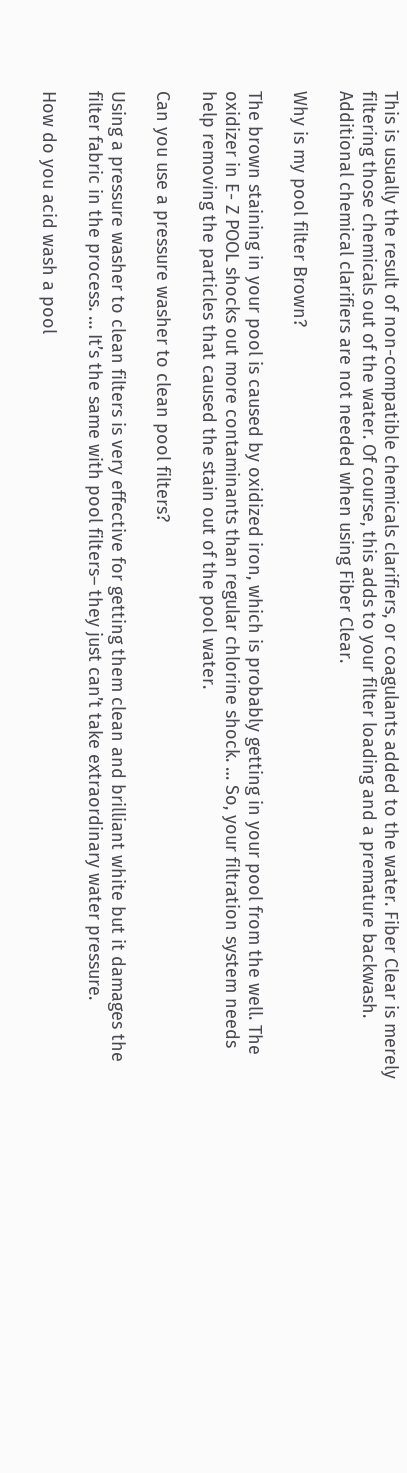This is usually the result of non-compatible chemicals clarifiers, or coagulants added to the water. Fiber Clear is merely filtering those chemicals out of the water. Of course, this adds to your filter loading and a premature backwash. Additional chemical clarifiers are not needed when using Fiber Clear.

Why is my pool filter Brown?

The brown staining in your pool is caused by oxidized iron, which is probably getting in your pool from the well. The oxidizer in E- Z POOL shocks out more contaminants than regular chlorine shock. … So, your filtration system needs help removing the particles that caused the stain out of the pool water.

Can you use a pressure washer to clean pool filters?

Using a pressure washer to clean filters is very effective for getting them clean and brilliant white but it damages the filter fabric in the process. … It’s the same with pool filters– they just can’t take extraordinary water pressure.

How do you acid wash a pool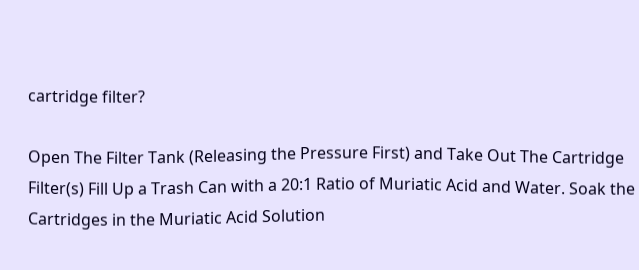cartridge filter?

Open The Filter Tank (Releasing the Pressure First) and Take Out The Cartridge Filter(s) Fill Up a Trash Can with a 20:1 Ratio of Muriatic Acid and Water. Soak the Cartridges in the Muriatic Acid Solution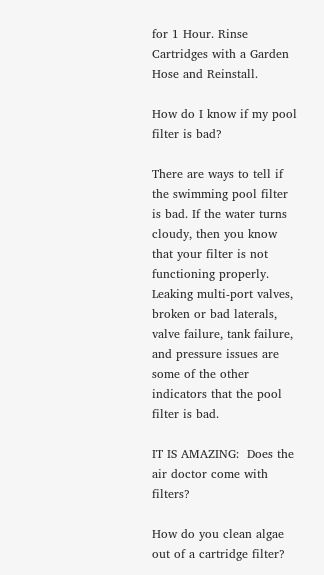for 1 Hour. Rinse Cartridges with a Garden Hose and Reinstall.

How do I know if my pool filter is bad?

There are ways to tell if the swimming pool filter is bad. If the water turns cloudy, then you know that your filter is not functioning properly. Leaking multi-port valves, broken or bad laterals, valve failure, tank failure, and pressure issues are some of the other indicators that the pool filter is bad.

IT IS AMAZING:  Does the air doctor come with filters?

How do you clean algae out of a cartridge filter?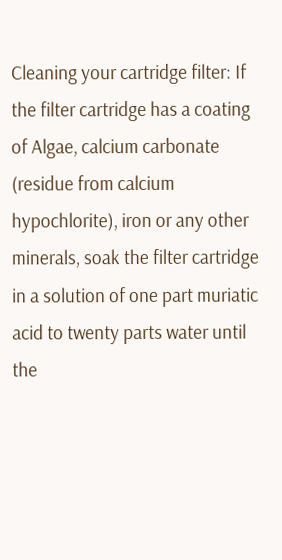Cleaning your cartridge filter: If the filter cartridge has a coating of Algae, calcium carbonate (residue from calcium hypochlorite), iron or any other minerals, soak the filter cartridge in a solution of one part muriatic acid to twenty parts water until the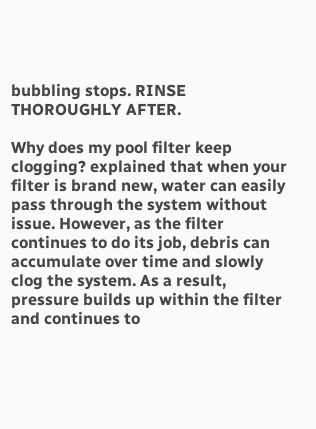bubbling stops. RINSE THOROUGHLY AFTER.

Why does my pool filter keep clogging? explained that when your filter is brand new, water can easily pass through the system without issue. However, as the filter continues to do its job, debris can accumulate over time and slowly clog the system. As a result, pressure builds up within the filter and continues to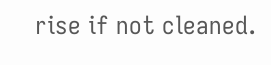rise if not cleaned.